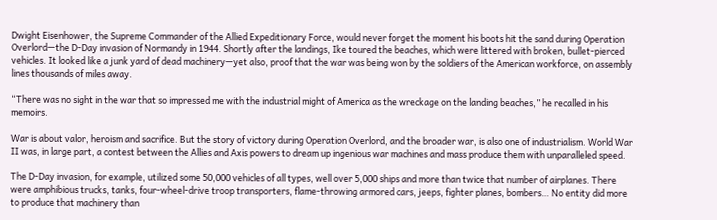Dwight Eisenhower, the Supreme Commander of the Allied Expeditionary Force, would never forget the moment his boots hit the sand during Operation Overlord—the D-Day invasion of Normandy in 1944. Shortly after the landings, Ike toured the beaches, which were littered with broken, bullet-pierced vehicles. It looked like a junk yard of dead machinery—yet also, proof that the war was being won by the soldiers of the American workforce, on assembly lines thousands of miles away.

“There was no sight in the war that so impressed me with the industrial might of America as the wreckage on the landing beaches,” he recalled in his memoirs.

War is about valor, heroism and sacrifice. But the story of victory during Operation Overlord, and the broader war, is also one of industrialism. World War II was, in large part, a contest between the Allies and Axis powers to dream up ingenious war machines and mass produce them with unparalleled speed.

The D-Day invasion, for example, utilized some 50,000 vehicles of all types, well over 5,000 ships and more than twice that number of airplanes. There were amphibious trucks, tanks, four-wheel-drive troop transporters, flame-throwing armored cars, jeeps, fighter planes, bombers… No entity did more to produce that machinery than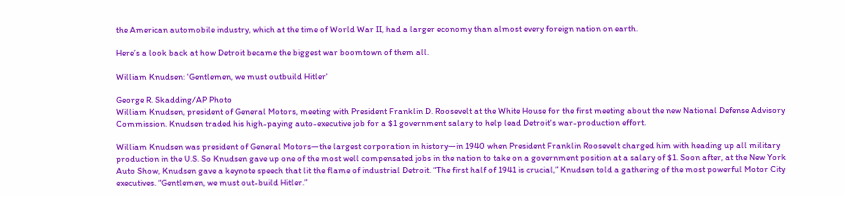the American automobile industry, which at the time of World War II, had a larger economy than almost every foreign nation on earth.

Here’s a look back at how Detroit became the biggest war boomtown of them all.

William Knudsen: 'Gentlemen, we must outbuild Hitler'

George R. Skadding/AP Photo
William Knudsen, president of General Motors, meeting with President Franklin D. Roosevelt at the White House for the first meeting about the new National Defense Advisory Commission. Knudsen traded his high-paying auto-executive job for a $1 government salary to help lead Detroit's war-production effort.

William Knudsen was president of General Motors—the largest corporation in history—in 1940 when President Franklin Roosevelt charged him with heading up all military production in the U.S. So Knudsen gave up one of the most well compensated jobs in the nation to take on a government position at a salary of $1. Soon after, at the New York Auto Show, Knudsen gave a keynote speech that lit the flame of industrial Detroit. “The first half of 1941 is crucial,” Knudsen told a gathering of the most powerful Motor City executives. “Gentlemen, we must out-build Hitler.”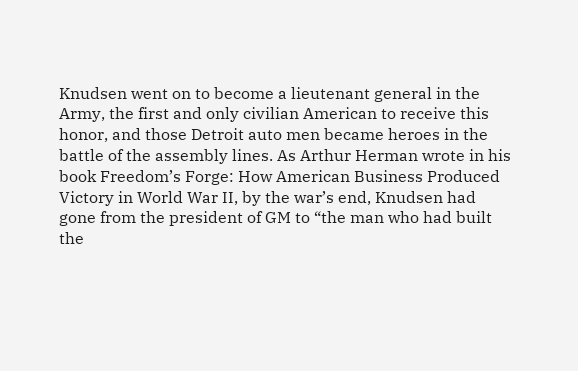Knudsen went on to become a lieutenant general in the Army, the first and only civilian American to receive this honor, and those Detroit auto men became heroes in the battle of the assembly lines. As Arthur Herman wrote in his book Freedom’s Forge: How American Business Produced Victory in World War II, by the war’s end, Knudsen had gone from the president of GM to “the man who had built the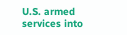U.S. armed services into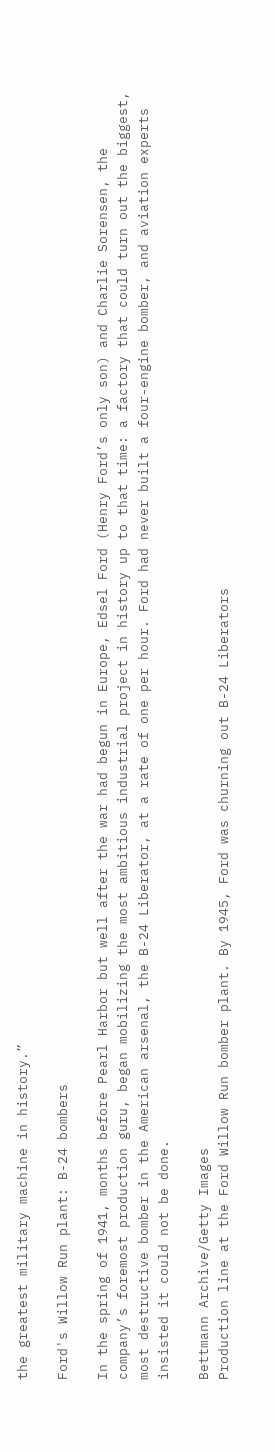the greatest military machine in history.”

Ford's Willow Run plant: B-24 bombers

In the spring of 1941, months before Pearl Harbor but well after the war had begun in Europe, Edsel Ford (Henry Ford’s only son) and Charlie Sorensen, the company’s foremost production guru, began mobilizing the most ambitious industrial project in history up to that time: a factory that could turn out the biggest, most destructive bomber in the American arsenal, the B-24 Liberator, at a rate of one per hour. Ford had never built a four-engine bomber, and aviation experts insisted it could not be done.

Bettmann Archive/Getty Images
Production line at the Ford Willow Run bomber plant. By 1945, Ford was churning out B-24 Liberators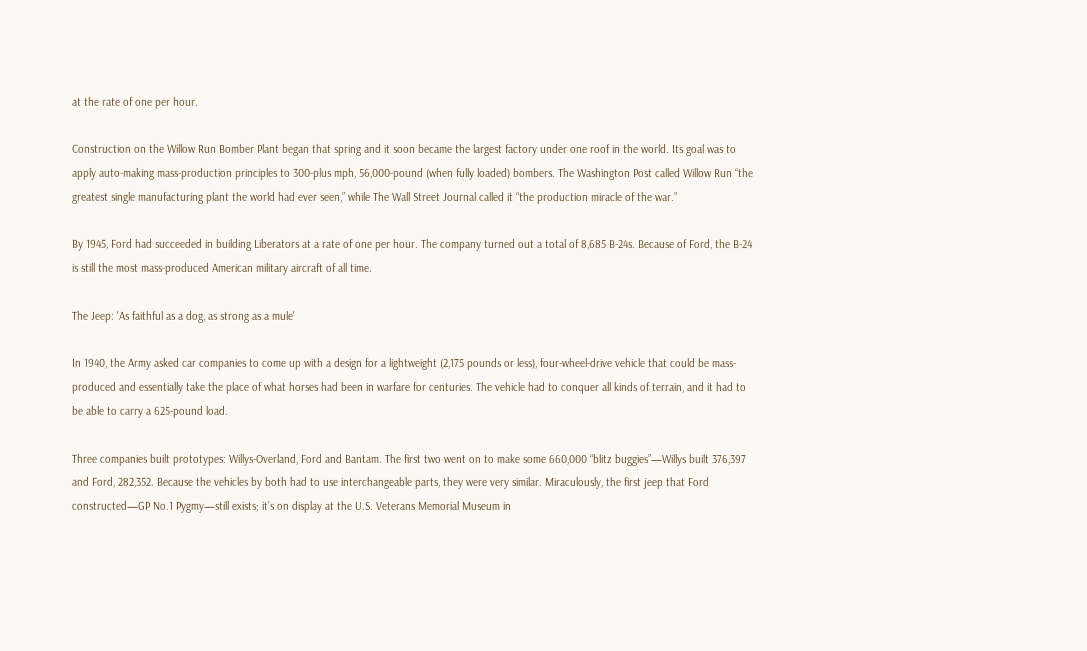at the rate of one per hour.

Construction on the Willow Run Bomber Plant began that spring and it soon became the largest factory under one roof in the world. Its goal was to apply auto-making mass-production principles to 300-plus mph, 56,000-pound (when fully loaded) bombers. The Washington Post called Willow Run “the greatest single manufacturing plant the world had ever seen,” while The Wall Street Journal called it “the production miracle of the war.”

By 1945, Ford had succeeded in building Liberators at a rate of one per hour. The company turned out a total of 8,685 B-24s. Because of Ford, the B-24 is still the most mass-produced American military aircraft of all time.

The Jeep: 'As faithful as a dog, as strong as a mule'

In 1940, the Army asked car companies to come up with a design for a lightweight (2,175 pounds or less), four-wheel-drive vehicle that could be mass-produced and essentially take the place of what horses had been in warfare for centuries. The vehicle had to conquer all kinds of terrain, and it had to be able to carry a 625-pound load.

Three companies built prototypes: Willys-Overland, Ford and Bantam. The first two went on to make some 660,000 “blitz buggies”—Willys built 376,397 and Ford, 282,352. Because the vehicles by both had to use interchangeable parts, they were very similar. Miraculously, the first jeep that Ford constructed—GP No.1 Pygmy—still exists; it’s on display at the U.S. Veterans Memorial Museum in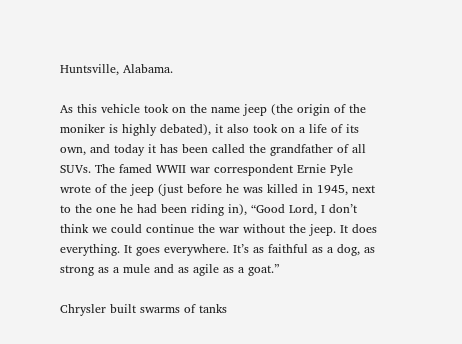Huntsville, Alabama.

As this vehicle took on the name jeep (the origin of the moniker is highly debated), it also took on a life of its own, and today it has been called the grandfather of all SUVs. The famed WWII war correspondent Ernie Pyle wrote of the jeep (just before he was killed in 1945, next to the one he had been riding in), “Good Lord, I don’t think we could continue the war without the jeep. It does everything. It goes everywhere. It’s as faithful as a dog, as strong as a mule and as agile as a goat.”

Chrysler built swarms of tanks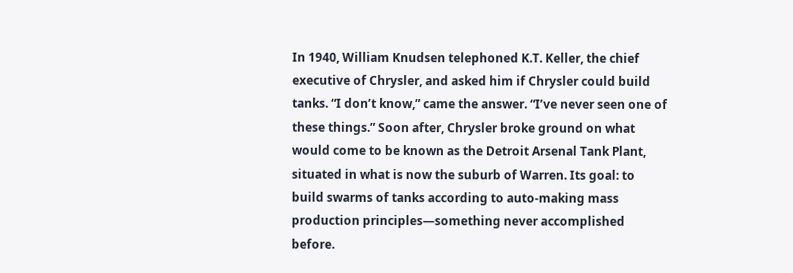In 1940, William Knudsen telephoned K.T. Keller, the chief executive of Chrysler, and asked him if Chrysler could build tanks. “I don’t know,” came the answer. “I’ve never seen one of these things.” Soon after, Chrysler broke ground on what would come to be known as the Detroit Arsenal Tank Plant, situated in what is now the suburb of Warren. Its goal: to build swarms of tanks according to auto-making mass production principles—something never accomplished before.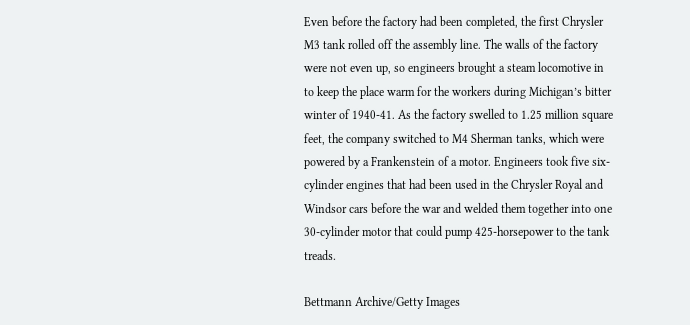Even before the factory had been completed, the first Chrysler M3 tank rolled off the assembly line. The walls of the factory were not even up, so engineers brought a steam locomotive in to keep the place warm for the workers during Michigan’s bitter winter of 1940-41. As the factory swelled to 1.25 million square feet, the company switched to M4 Sherman tanks, which were powered by a Frankenstein of a motor. Engineers took five six-cylinder engines that had been used in the Chrysler Royal and Windsor cars before the war and welded them together into one 30-cylinder motor that could pump 425-horsepower to the tank treads.

Bettmann Archive/Getty Images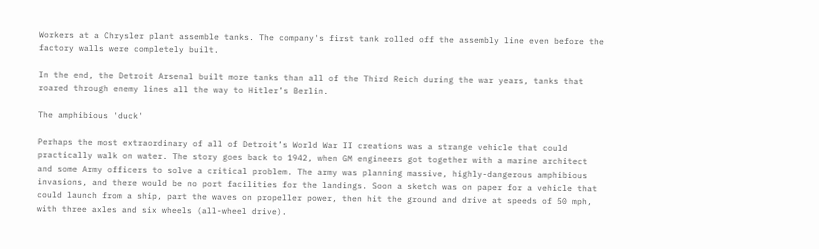Workers at a Chrysler plant assemble tanks. The company's first tank rolled off the assembly line even before the factory walls were completely built.

In the end, the Detroit Arsenal built more tanks than all of the Third Reich during the war years, tanks that roared through enemy lines all the way to Hitler’s Berlin.

The amphibious 'duck'

Perhaps the most extraordinary of all of Detroit’s World War II creations was a strange vehicle that could practically walk on water. The story goes back to 1942, when GM engineers got together with a marine architect and some Army officers to solve a critical problem. The army was planning massive, highly-dangerous amphibious invasions, and there would be no port facilities for the landings. Soon a sketch was on paper for a vehicle that could launch from a ship, part the waves on propeller power, then hit the ground and drive at speeds of 50 mph, with three axles and six wheels (all-wheel drive).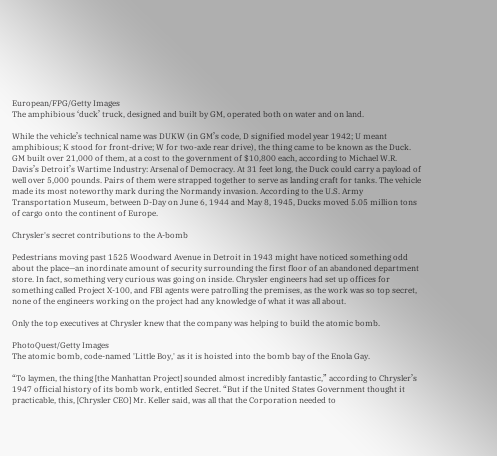European/FPG/Getty Images
The amphibious ‘duck’ truck, designed and built by GM, operated both on water and on land.

While the vehicle’s technical name was DUKW (in GM’s code, D signified model year 1942; U meant amphibious; K stood for front-drive; W for two-axle rear drive), the thing came to be known as the Duck. GM built over 21,000 of them, at a cost to the government of $10,800 each, according to Michael W.R. Davis’s Detroit’s Wartime Industry: Arsenal of Democracy. At 31 feet long, the Duck could carry a payload of well over 5,000 pounds. Pairs of them were strapped together to serve as landing craft for tanks. The vehicle made its most noteworthy mark during the Normandy invasion. According to the U.S. Army Transportation Museum, between D-Day on June 6, 1944 and May 8, 1945, Ducks moved 5.05 million tons of cargo onto the continent of Europe.

Chrysler's secret contributions to the A-bomb

Pedestrians moving past 1525 Woodward Avenue in Detroit in 1943 might have noticed something odd about the place—an inordinate amount of security surrounding the first floor of an abandoned department store. In fact, something very curious was going on inside. Chrysler engineers had set up offices for something called Project X-100, and FBI agents were patrolling the premises, as the work was so top secret, none of the engineers working on the project had any knowledge of what it was all about.

Only the top executives at Chrysler knew that the company was helping to build the atomic bomb.

PhotoQuest/Getty Images
The atomic bomb, code-named 'Little Boy,' as it is hoisted into the bomb bay of the Enola Gay.

“To laymen, the thing [the Manhattan Project] sounded almost incredibly fantastic,” according to Chrysler’s 1947 official history of its bomb work, entitled Secret. “But if the United States Government thought it practicable, this, [Chrysler CEO] Mr. Keller said, was all that the Corporation needed to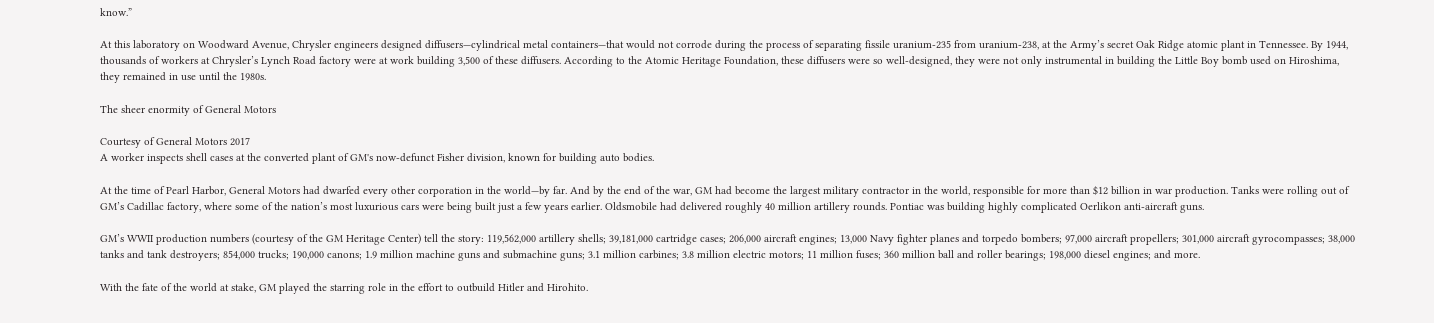know.”

At this laboratory on Woodward Avenue, Chrysler engineers designed diffusers—cylindrical metal containers—that would not corrode during the process of separating fissile uranium-235 from uranium-238, at the Army’s secret Oak Ridge atomic plant in Tennessee. By 1944, thousands of workers at Chrysler’s Lynch Road factory were at work building 3,500 of these diffusers. According to the Atomic Heritage Foundation, these diffusers were so well-designed, they were not only instrumental in building the Little Boy bomb used on Hiroshima, they remained in use until the 1980s.

The sheer enormity of General Motors

Courtesy of General Motors 2017
A worker inspects shell cases at the converted plant of GM's now-defunct Fisher division, known for building auto bodies.

At the time of Pearl Harbor, General Motors had dwarfed every other corporation in the world—by far. And by the end of the war, GM had become the largest military contractor in the world, responsible for more than $12 billion in war production. Tanks were rolling out of GM’s Cadillac factory, where some of the nation’s most luxurious cars were being built just a few years earlier. Oldsmobile had delivered roughly 40 million artillery rounds. Pontiac was building highly complicated Oerlikon anti-aircraft guns.

GM’s WWII production numbers (courtesy of the GM Heritage Center) tell the story: 119,562,000 artillery shells; 39,181,000 cartridge cases; 206,000 aircraft engines; 13,000 Navy fighter planes and torpedo bombers; 97,000 aircraft propellers; 301,000 aircraft gyrocompasses; 38,000 tanks and tank destroyers; 854,000 trucks; 190,000 canons; 1.9 million machine guns and submachine guns; 3.1 million carbines; 3.8 million electric motors; 11 million fuses; 360 million ball and roller bearings; 198,000 diesel engines; and more.

With the fate of the world at stake, GM played the starring role in the effort to outbuild Hitler and Hirohito.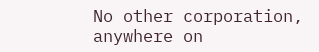No other corporation, anywhere on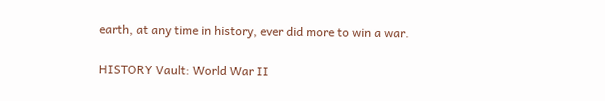earth, at any time in history, ever did more to win a war.

HISTORY Vault: World War II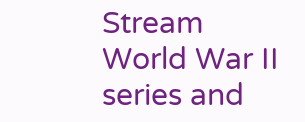Stream World War II series and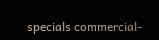specials commercial-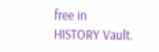free in HISTORY Vault.